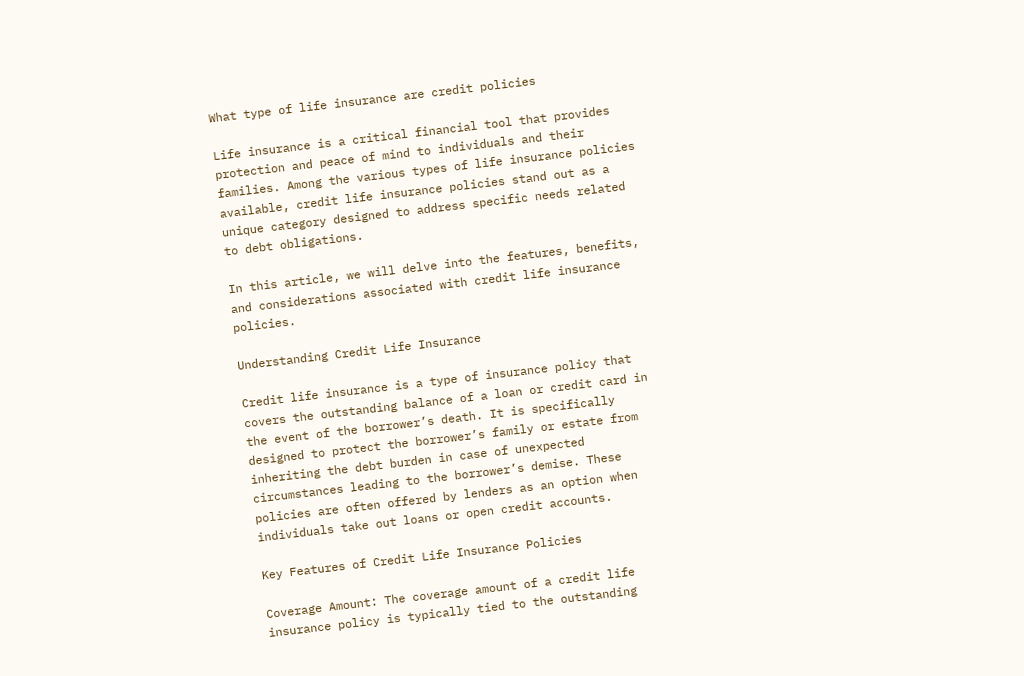What type of life insurance are credit policies

Life insurance is a critical financial tool that provides protection and peace of mind to individuals and their families. Among the various types of life insurance policies available, credit life insurance policies stand out as a unique category designed to address specific needs related to debt obligations.

In this article, we will delve into the features, benefits, and considerations associated with credit life insurance policies.

Understanding Credit Life Insurance

Credit life insurance is a type of insurance policy that covers the outstanding balance of a loan or credit card in the event of the borrower’s death. It is specifically designed to protect the borrower’s family or estate from inheriting the debt burden in case of unexpected circumstances leading to the borrower’s demise. These policies are often offered by lenders as an option when individuals take out loans or open credit accounts.

Key Features of Credit Life Insurance Policies

Coverage Amount: The coverage amount of a credit life insurance policy is typically tied to the outstanding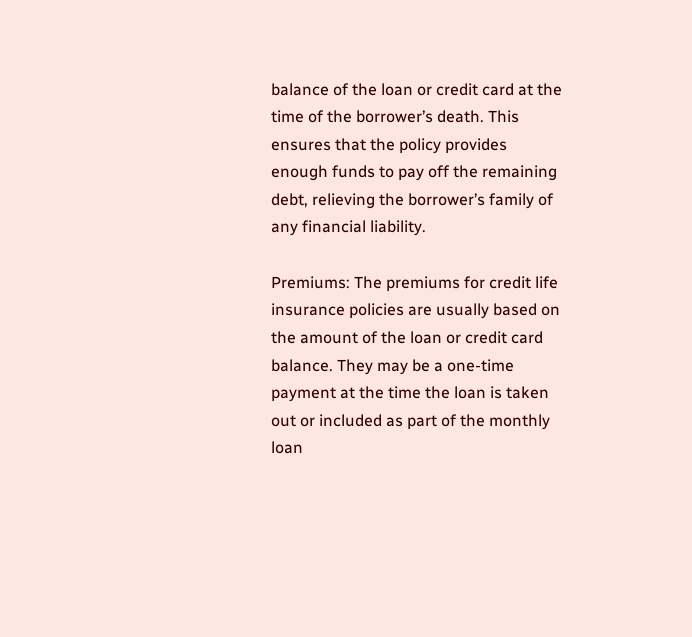balance of the loan or credit card at the time of the borrower’s death. This ensures that the policy provides enough funds to pay off the remaining debt, relieving the borrower’s family of any financial liability.

Premiums: The premiums for credit life insurance policies are usually based on the amount of the loan or credit card balance. They may be a one-time payment at the time the loan is taken out or included as part of the monthly loan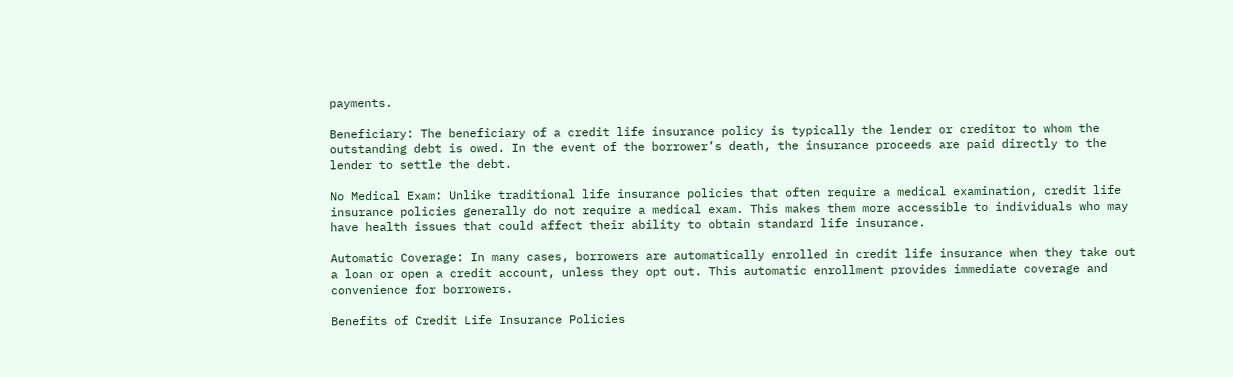payments.

Beneficiary: The beneficiary of a credit life insurance policy is typically the lender or creditor to whom the outstanding debt is owed. In the event of the borrower’s death, the insurance proceeds are paid directly to the lender to settle the debt.

No Medical Exam: Unlike traditional life insurance policies that often require a medical examination, credit life insurance policies generally do not require a medical exam. This makes them more accessible to individuals who may have health issues that could affect their ability to obtain standard life insurance.

Automatic Coverage: In many cases, borrowers are automatically enrolled in credit life insurance when they take out a loan or open a credit account, unless they opt out. This automatic enrollment provides immediate coverage and convenience for borrowers.

Benefits of Credit Life Insurance Policies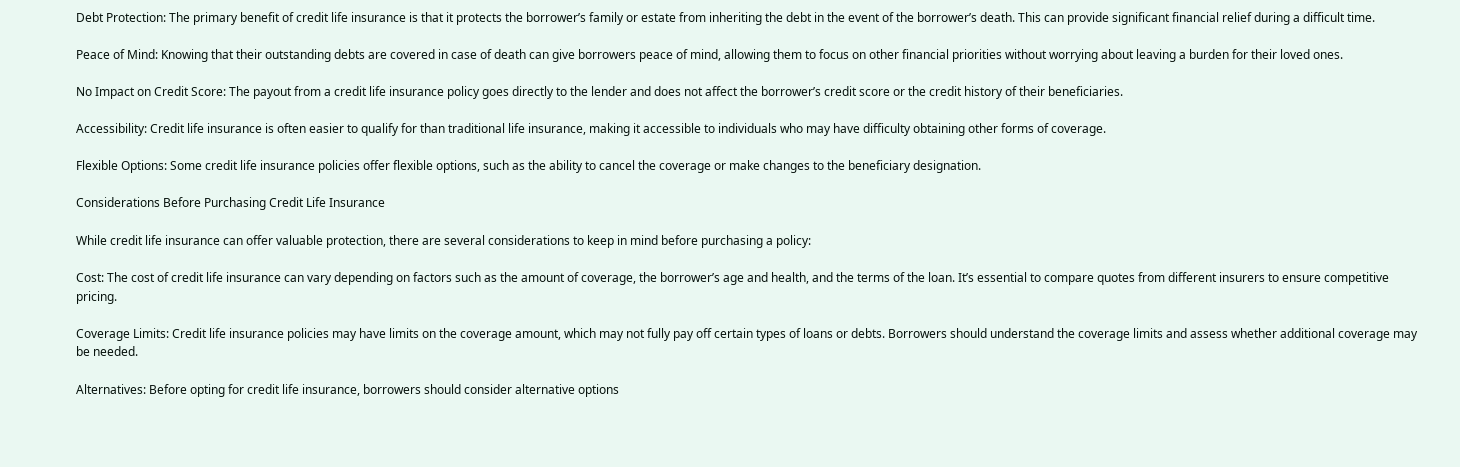Debt Protection: The primary benefit of credit life insurance is that it protects the borrower’s family or estate from inheriting the debt in the event of the borrower’s death. This can provide significant financial relief during a difficult time.

Peace of Mind: Knowing that their outstanding debts are covered in case of death can give borrowers peace of mind, allowing them to focus on other financial priorities without worrying about leaving a burden for their loved ones.

No Impact on Credit Score: The payout from a credit life insurance policy goes directly to the lender and does not affect the borrower’s credit score or the credit history of their beneficiaries.

Accessibility: Credit life insurance is often easier to qualify for than traditional life insurance, making it accessible to individuals who may have difficulty obtaining other forms of coverage.

Flexible Options: Some credit life insurance policies offer flexible options, such as the ability to cancel the coverage or make changes to the beneficiary designation.

Considerations Before Purchasing Credit Life Insurance

While credit life insurance can offer valuable protection, there are several considerations to keep in mind before purchasing a policy:

Cost: The cost of credit life insurance can vary depending on factors such as the amount of coverage, the borrower’s age and health, and the terms of the loan. It’s essential to compare quotes from different insurers to ensure competitive pricing.

Coverage Limits: Credit life insurance policies may have limits on the coverage amount, which may not fully pay off certain types of loans or debts. Borrowers should understand the coverage limits and assess whether additional coverage may be needed.

Alternatives: Before opting for credit life insurance, borrowers should consider alternative options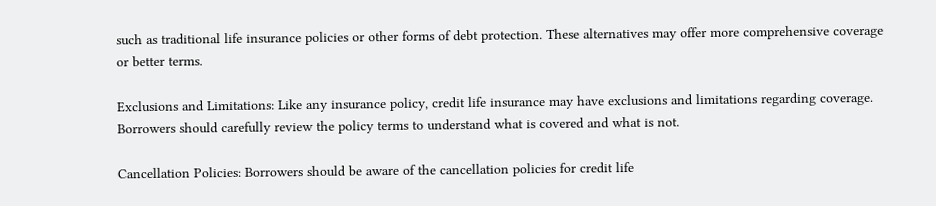such as traditional life insurance policies or other forms of debt protection. These alternatives may offer more comprehensive coverage or better terms.

Exclusions and Limitations: Like any insurance policy, credit life insurance may have exclusions and limitations regarding coverage. Borrowers should carefully review the policy terms to understand what is covered and what is not.

Cancellation Policies: Borrowers should be aware of the cancellation policies for credit life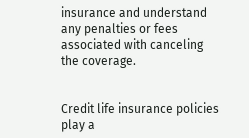insurance and understand any penalties or fees associated with canceling the coverage.


Credit life insurance policies play a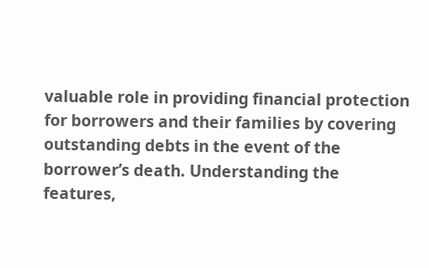valuable role in providing financial protection for borrowers and their families by covering outstanding debts in the event of the borrower’s death. Understanding the features,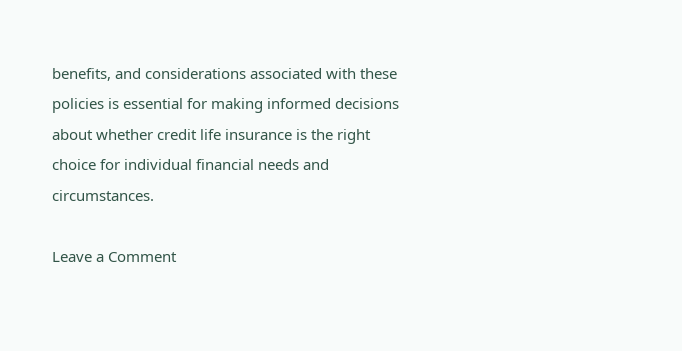benefits, and considerations associated with these policies is essential for making informed decisions about whether credit life insurance is the right choice for individual financial needs and circumstances.

Leave a Comment